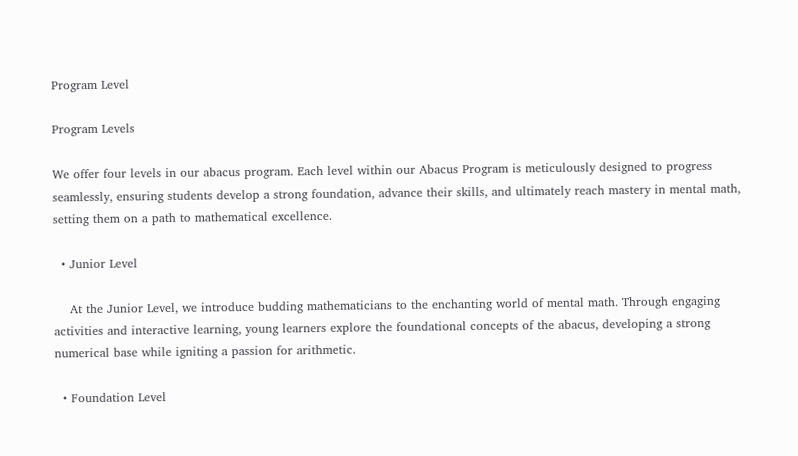Program Level

Program Levels

We offer four levels in our abacus program. Each level within our Abacus Program is meticulously designed to progress seamlessly, ensuring students develop a strong foundation, advance their skills, and ultimately reach mastery in mental math, setting them on a path to mathematical excellence.

  • Junior Level

    At the Junior Level, we introduce budding mathematicians to the enchanting world of mental math. Through engaging activities and interactive learning, young learners explore the foundational concepts of the abacus, developing a strong numerical base while igniting a passion for arithmetic.

  • Foundation Level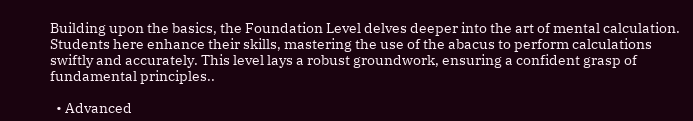Building upon the basics, the Foundation Level delves deeper into the art of mental calculation. Students here enhance their skills, mastering the use of the abacus to perform calculations swiftly and accurately. This level lays a robust groundwork, ensuring a confident grasp of fundamental principles..

  • Advanced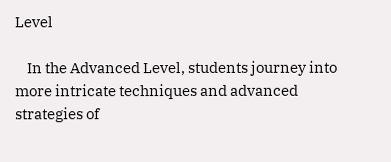Level

    In the Advanced Level, students journey into more intricate techniques and advanced strategies of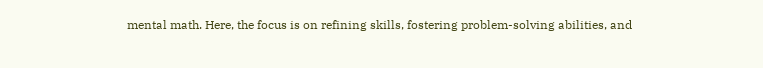mental math. Here, the focus is on refining skills, fostering problem-solving abilities, and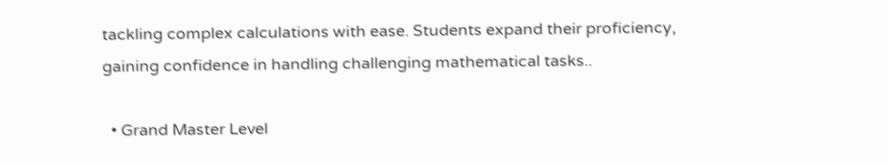tackling complex calculations with ease. Students expand their proficiency, gaining confidence in handling challenging mathematical tasks..

  • Grand Master Level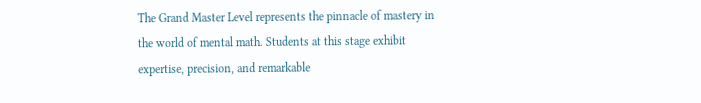The Grand Master Level represents the pinnacle of mastery in the world of mental math. Students at this stage exhibit expertise, precision, and remarkable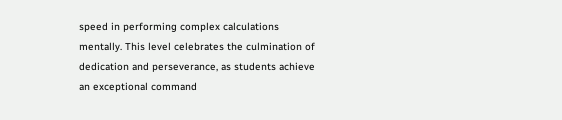speed in performing complex calculations mentally. This level celebrates the culmination of dedication and perseverance, as students achieve an exceptional command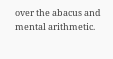over the abacus and mental arithmetic.